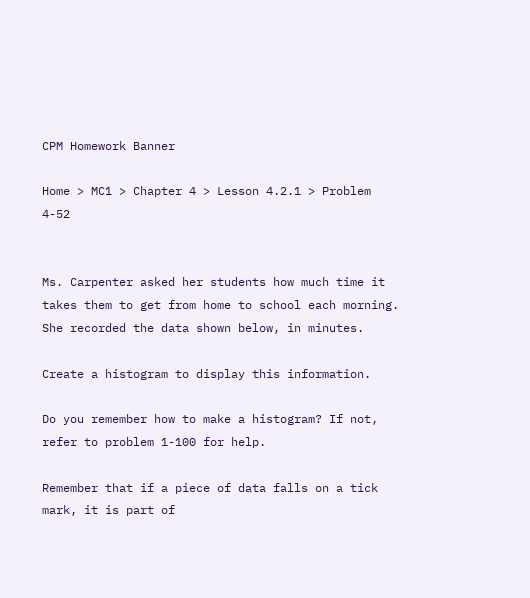CPM Homework Banner

Home > MC1 > Chapter 4 > Lesson 4.2.1 > Problem 4-52


Ms. Carpenter asked her students how much time it takes them to get from home to school each morning. She recorded the data shown below, in minutes.

Create a histogram to display this information.

Do you remember how to make a histogram? If not, refer to problem 1-100 for help.

Remember that if a piece of data falls on a tick mark, it is part of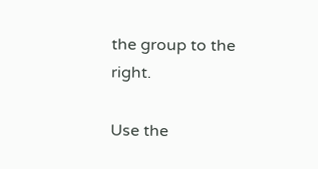the group to the right.

Use the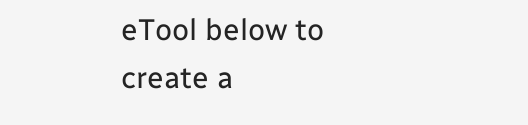eTool below to create a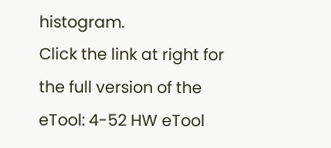histogram.
Click the link at right for the full version of the eTool: 4-52 HW eTool